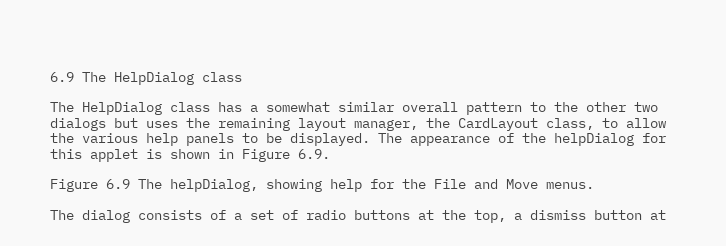6.9 The HelpDialog class

The HelpDialog class has a somewhat similar overall pattern to the other two dialogs but uses the remaining layout manager, the CardLayout class, to allow the various help panels to be displayed. The appearance of the helpDialog for this applet is shown in Figure 6.9.

Figure 6.9 The helpDialog, showing help for the File and Move menus.

The dialog consists of a set of radio buttons at the top, a dismiss button at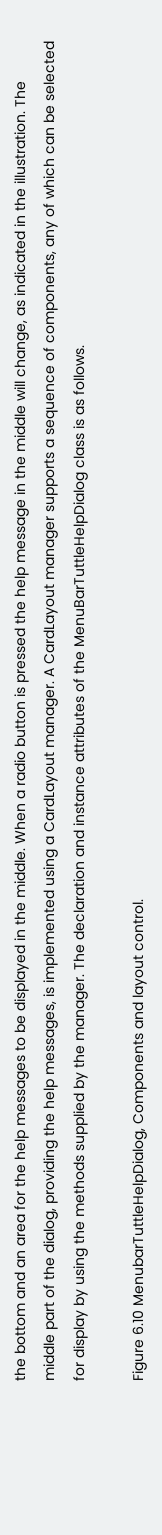the bottom and an area for the help messages to be displayed in the middle. When a radio button is pressed the help message in the middle will change, as indicated in the illustration. The middle part of the dialog, providing the help messages, is implemented using a CardLayout manager. A CardLayout manager supports a sequence of components, any of which can be selected for display by using the methods supplied by the manager. The declaration and instance attributes of the MenuBarTuttleHelpDialog class is as follows.

Figure 6.10 MenubarTuttleHelpDialog, Components and layout control.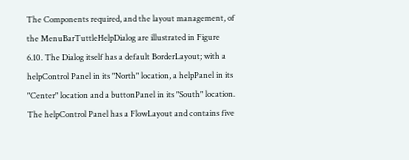The Components required, and the layout management, of the MenuBarTuttleHelpDialog are illustrated in Figure 6.10. The Dialog itself has a default BorderLayout; with a helpControl Panel in its "North" location, a helpPanel in its "Center" location and a buttonPanel in its "South" location. The helpControl Panel has a FlowLayout and contains five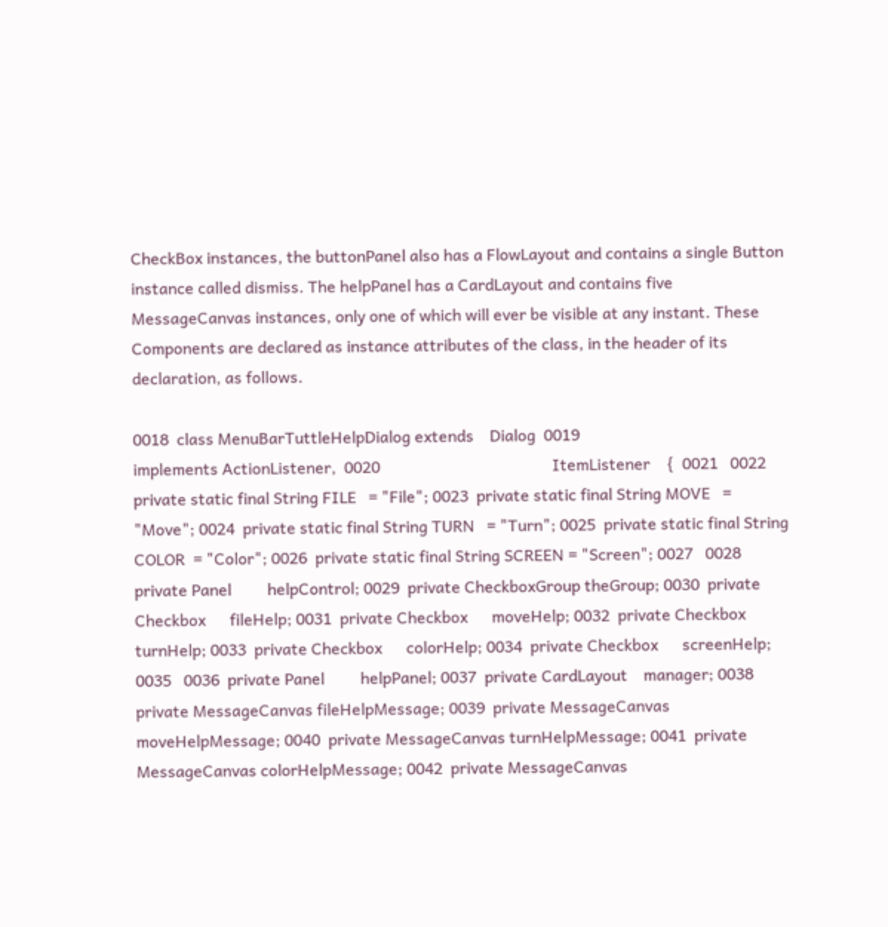CheckBox instances, the buttonPanel also has a FlowLayout and contains a single Button instance called dismiss. The helpPanel has a CardLayout and contains five MessageCanvas instances, only one of which will ever be visible at any instant. These Components are declared as instance attributes of the class, in the header of its declaration, as follows.

0018  class MenuBarTuttleHelpDialog extends    Dialog  0019                                implements ActionListener,  0020                                           ItemListener    {  0021   0022  private static final String FILE   = "File"; 0023  private static final String MOVE   = "Move"; 0024  private static final String TURN   = "Turn"; 0025  private static final String COLOR  = "Color"; 0026  private static final String SCREEN = "Screen"; 0027   0028  private Panel         helpControl; 0029  private CheckboxGroup theGroup; 0030  private Checkbox      fileHelp; 0031  private Checkbox      moveHelp; 0032  private Checkbox      turnHelp; 0033  private Checkbox      colorHelp; 0034  private Checkbox      screenHelp; 0035   0036  private Panel         helpPanel; 0037  private CardLayout    manager; 0038  private MessageCanvas fileHelpMessage; 0039  private MessageCanvas moveHelpMessage; 0040  private MessageCanvas turnHelpMessage; 0041  private MessageCanvas colorHelpMessage; 0042  private MessageCanvas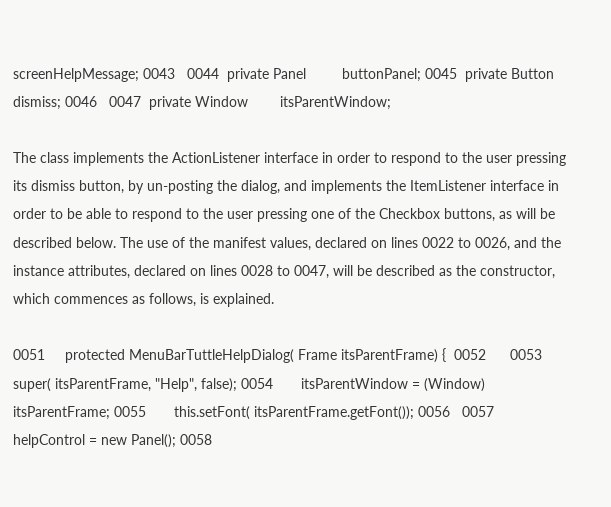screenHelpMessage; 0043   0044  private Panel         buttonPanel; 0045  private Button        dismiss; 0046   0047  private Window        itsParentWindow;

The class implements the ActionListener interface in order to respond to the user pressing its dismiss button, by un-posting the dialog, and implements the ItemListener interface in order to be able to respond to the user pressing one of the Checkbox buttons, as will be described below. The use of the manifest values, declared on lines 0022 to 0026, and the instance attributes, declared on lines 0028 to 0047, will be described as the constructor, which commences as follows, is explained.

0051     protected MenuBarTuttleHelpDialog( Frame itsParentFrame) {  0052      0053       super( itsParentFrame, "Help", false); 0054       itsParentWindow = (Window) itsParentFrame; 0055       this.setFont( itsParentFrame.getFont()); 0056   0057       helpControl = new Panel(); 0058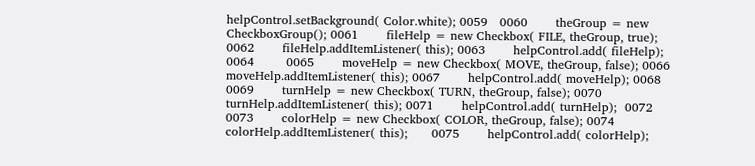helpControl.setBackground( Color.white); 0059   0060       theGroup = new CheckboxGroup(); 0061       fileHelp = new Checkbox( FILE, theGroup, true); 0062       fileHelp.addItemListener( this); 0063       helpControl.add( fileHelp);      0064        0065       moveHelp = new Checkbox( MOVE, theGroup, false); 0066       moveHelp.addItemListener( this); 0067       helpControl.add( moveHelp); 0068        0069       turnHelp = new Checkbox( TURN, theGroup, false); 0070       turnHelp.addItemListener( this); 0071       helpControl.add( turnHelp);  0072        0073       colorHelp = new Checkbox( COLOR, theGroup, false); 0074       colorHelp.addItemListener( this);      0075       helpControl.add( colorHelp);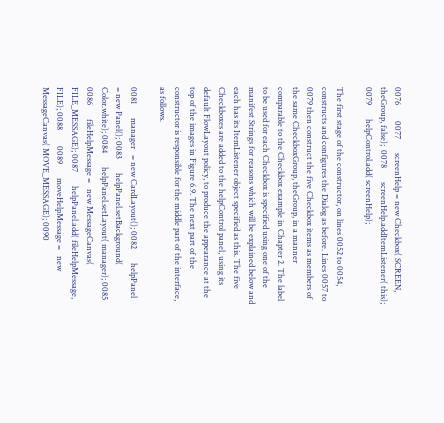0076        0077       screenHelp = new Checkbox( SCREEN, theGroup, false);  0078       screenHelp.addItemListener( this);       0079       helpControl.add( screenHelp);

The first stage of the constructor, on lines 0052 to 0054, constructs and configures the Dialog as before. Lines 0057 to 0079 then construct the five Checkbox items as members of the same CheckboxGroup, theGroup, in a manner comparable to the Checkbox example in Chapter 2. The label to be used for each Checkbox is specified using one of the manifest Strings for reasons which will be explained below and each has its ItemListener object specified as this. The five Checkboxes are added to the helpControl panel, using its default FlowLayout policy, to produce the appearance at the top of the images in Figure 6.9. The next part of the constructor is responsible for the middle part of the interface, as follows.

0081       manager   = new CardLayout(); 0082       helpPanel = new Panel(); 0083       helpPanel.setBackground( Color.white); 0084       helpPanel.setLayout( manager); 0085        0086       fileHelpMessage =   new MessageCanvas( FILE_MESSAGE); 0087       helpPanel.add( fileHelpMessage, FILE); 0088        0089       moveHelpMessage =   new MessageCanvas( MOVE_MESSAGE); 0090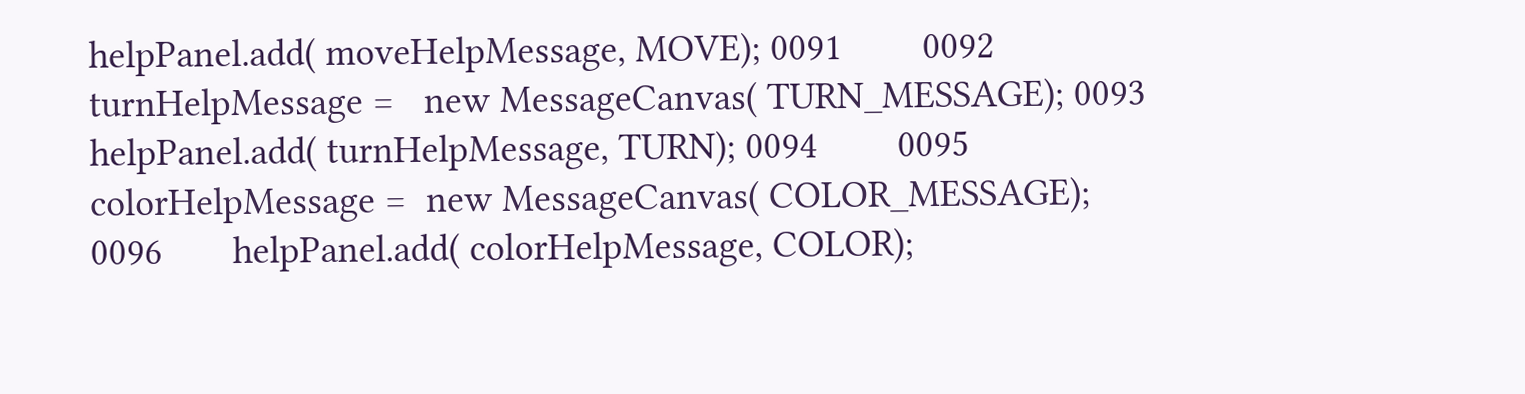helpPanel.add( moveHelpMessage, MOVE); 0091        0092       turnHelpMessage =   new MessageCanvas( TURN_MESSAGE); 0093       helpPanel.add( turnHelpMessage, TURN); 0094        0095       colorHelpMessage =  new MessageCanvas( COLOR_MESSAGE); 0096       helpPanel.add( colorHelpMessage, COLOR);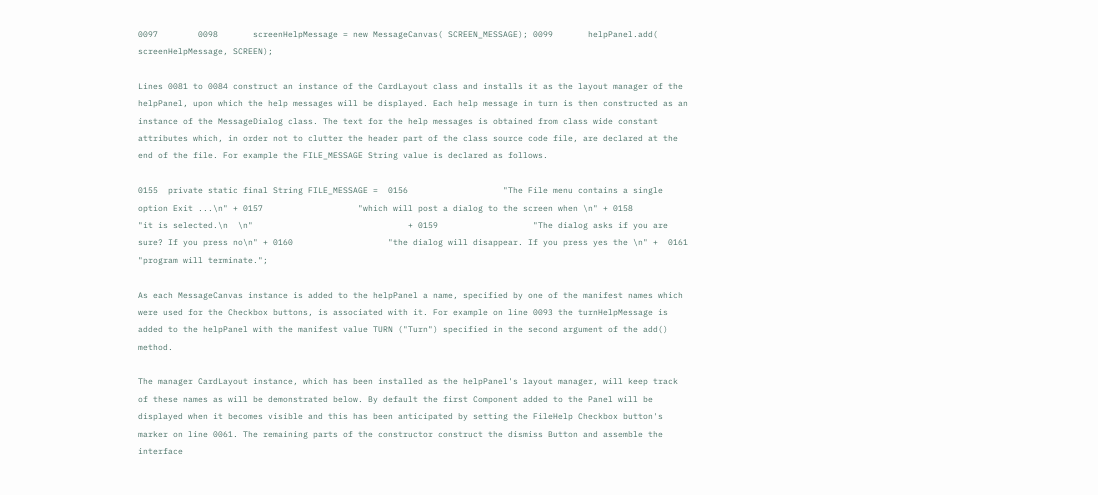0097        0098       screenHelpMessage = new MessageCanvas( SCREEN_MESSAGE); 0099       helpPanel.add( screenHelpMessage, SCREEN);

Lines 0081 to 0084 construct an instance of the CardLayout class and installs it as the layout manager of the helpPanel, upon which the help messages will be displayed. Each help message in turn is then constructed as an instance of the MessageDialog class. The text for the help messages is obtained from class wide constant attributes which, in order not to clutter the header part of the class source code file, are declared at the end of the file. For example the FILE_MESSAGE String value is declared as follows.

0155  private static final String FILE_MESSAGE =  0156                   "The File menu contains a single option Exit ...\n" + 0157                   "which will post a dialog to the screen when \n" + 0158                   "it is selected.\n  \n"                               + 0159                   "The dialog asks if you are sure? If you press no\n" + 0160                   "the dialog will disappear. If you press yes the \n" +  0161                   "program will terminate.";

As each MessageCanvas instance is added to the helpPanel a name, specified by one of the manifest names which were used for the Checkbox buttons, is associated with it. For example on line 0093 the turnHelpMessage is added to the helpPanel with the manifest value TURN ("Turn") specified in the second argument of the add() method.

The manager CardLayout instance, which has been installed as the helpPanel's layout manager, will keep track of these names as will be demonstrated below. By default the first Component added to the Panel will be displayed when it becomes visible and this has been anticipated by setting the FileHelp Checkbox button's marker on line 0061. The remaining parts of the constructor construct the dismiss Button and assemble the interface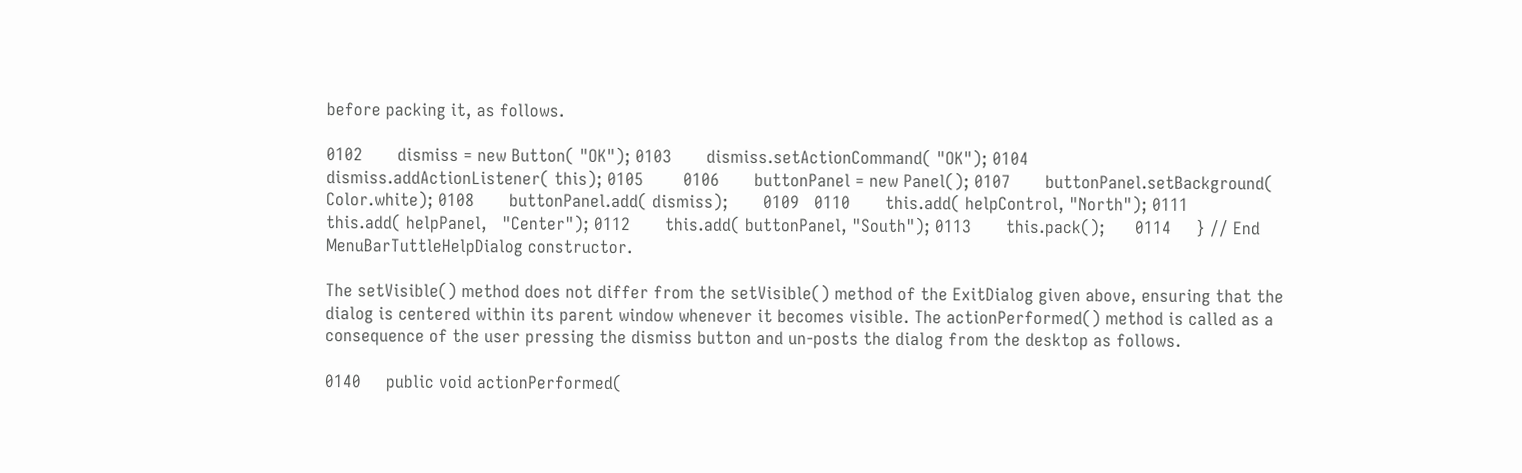before packing it, as follows.

0102       dismiss = new Button( "OK"); 0103       dismiss.setActionCommand( "OK"); 0104       dismiss.addActionListener( this); 0105        0106       buttonPanel = new Panel(); 0107       buttonPanel.setBackground( Color.white); 0108       buttonPanel.add( dismiss);       0109   0110       this.add( helpControl, "North"); 0111       this.add( helpPanel,   "Center"); 0112       this.add( buttonPanel, "South"); 0113       this.pack();      0114     } // End MenuBarTuttleHelpDialog constructor.

The setVisible() method does not differ from the setVisible() method of the ExitDialog given above, ensuring that the dialog is centered within its parent window whenever it becomes visible. The actionPerformed() method is called as a consequence of the user pressing the dismiss button and un-posts the dialog from the desktop as follows.

0140     public void actionPerformed(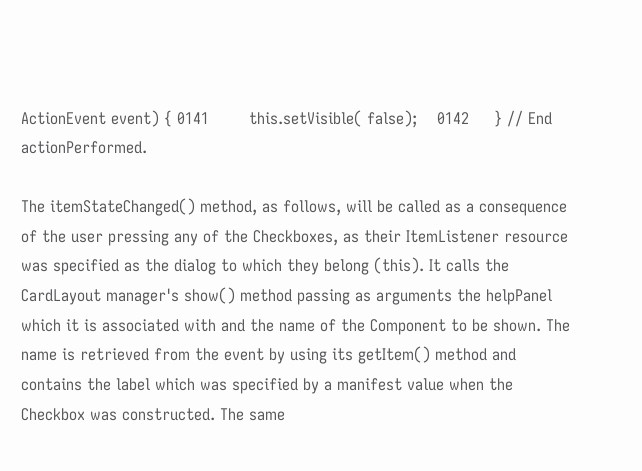ActionEvent event) { 0141        this.setVisible( false);    0142     } // End actionPerformed.

The itemStateChanged() method, as follows, will be called as a consequence of the user pressing any of the Checkboxes, as their ItemListener resource was specified as the dialog to which they belong (this). It calls the CardLayout manager's show() method passing as arguments the helpPanel which it is associated with and the name of the Component to be shown. The name is retrieved from the event by using its getItem() method and contains the label which was specified by a manifest value when the Checkbox was constructed. The same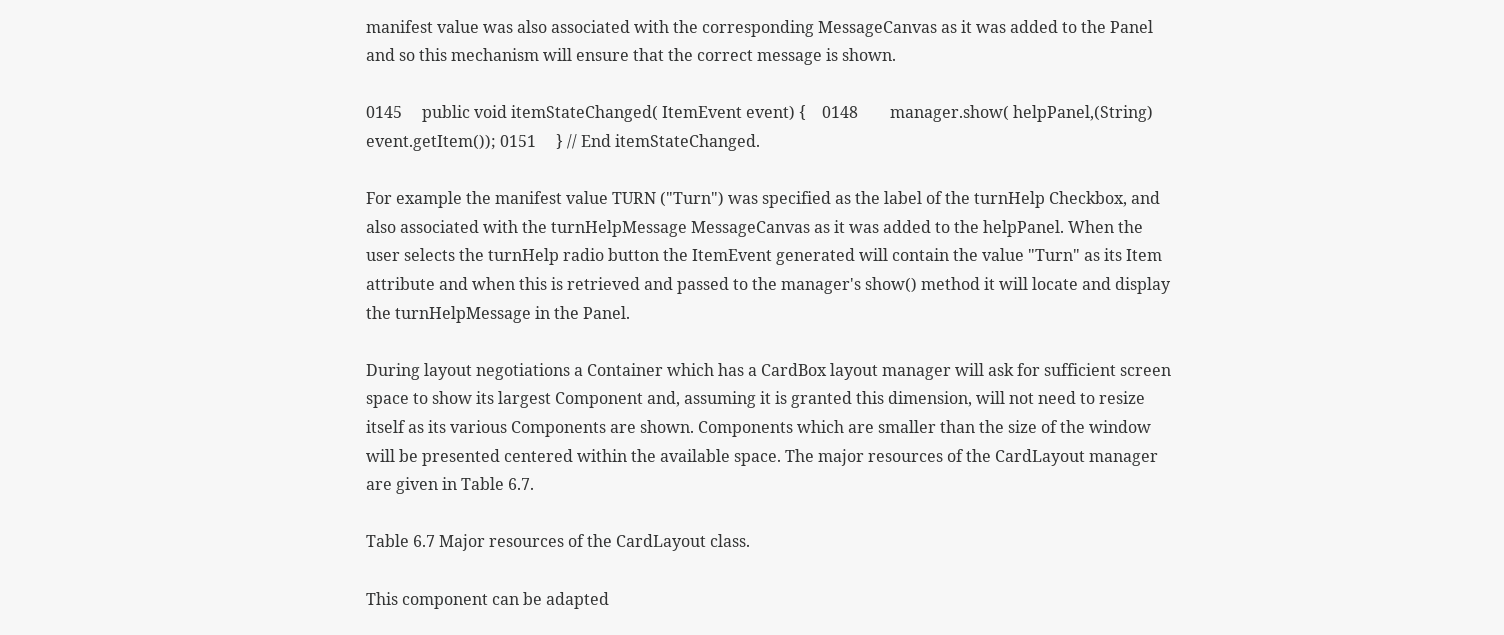manifest value was also associated with the corresponding MessageCanvas as it was added to the Panel and so this mechanism will ensure that the correct message is shown.

0145     public void itemStateChanged( ItemEvent event) {    0148        manager.show( helpPanel,(String) event.getItem()); 0151     } // End itemStateChanged.

For example the manifest value TURN ("Turn") was specified as the label of the turnHelp Checkbox, and also associated with the turnHelpMessage MessageCanvas as it was added to the helpPanel. When the user selects the turnHelp radio button the ItemEvent generated will contain the value "Turn" as its Item attribute and when this is retrieved and passed to the manager's show() method it will locate and display the turnHelpMessage in the Panel.

During layout negotiations a Container which has a CardBox layout manager will ask for sufficient screen space to show its largest Component and, assuming it is granted this dimension, will not need to resize itself as its various Components are shown. Components which are smaller than the size of the window will be presented centered within the available space. The major resources of the CardLayout manager are given in Table 6.7.

Table 6.7 Major resources of the CardLayout class.

This component can be adapted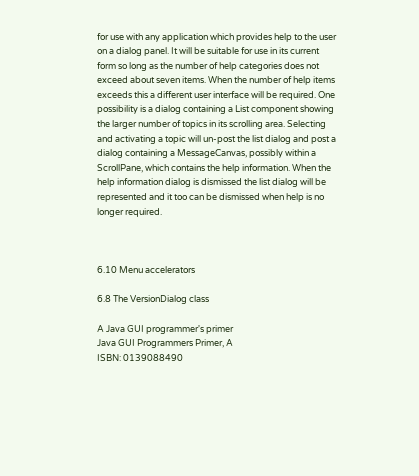for use with any application which provides help to the user on a dialog panel. It will be suitable for use in its current form so long as the number of help categories does not exceed about seven items. When the number of help items exceeds this a different user interface will be required. One possibility is a dialog containing a List component showing the larger number of topics in its scrolling area. Selecting and activating a topic will un-post the list dialog and post a dialog containing a MessageCanvas, possibly within a ScrollPane, which contains the help information. When the help information dialog is dismissed the list dialog will be represented and it too can be dismissed when help is no longer required.



6.10 Menu accelerators

6.8 The VersionDialog class

A Java GUI programmer's primer
Java GUI Programmers Primer, A
ISBN: 0139088490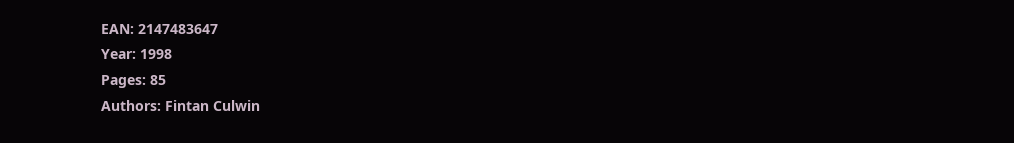EAN: 2147483647
Year: 1998
Pages: 85
Authors: Fintan Culwin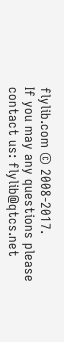flylib.com © 2008-2017.
If you may any questions please contact us: flylib@qtcs.net